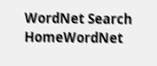WordNet Search HomeWordNet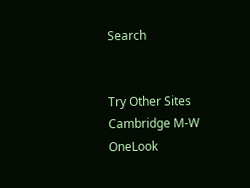Search


Try Other Sites   Cambridge M-W OneLook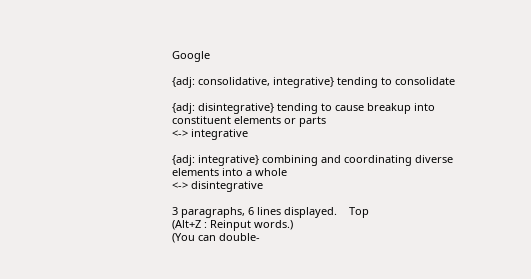Google

{adj: consolidative, integrative} tending to consolidate

{adj: disintegrative} tending to cause breakup into constituent elements or parts
<-> integrative

{adj: integrative} combining and coordinating diverse elements into a whole
<-> disintegrative

3 paragraphs, 6 lines displayed.    Top
(Alt+Z : Reinput words.)
(You can double-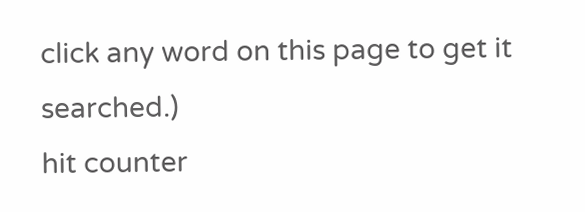click any word on this page to get it searched.)
hit counter